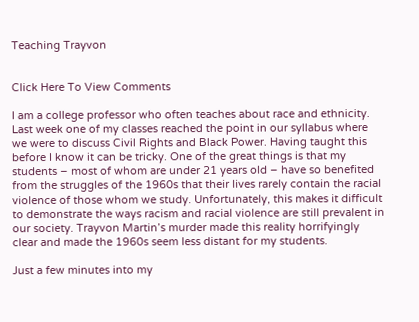Teaching Trayvon


Click Here To View Comments

I am a college professor who often teaches about race and ethnicity. Last week one of my classes reached the point in our syllabus where we were to discuss Civil Rights and Black Power. Having taught this before I know it can be tricky. One of the great things is that my students – most of whom are under 21 years old – have so benefited from the struggles of the 1960s that their lives rarely contain the racial violence of those whom we study. Unfortunately, this makes it difficult to demonstrate the ways racism and racial violence are still prevalent in our society. Trayvon Martin’s murder made this reality horrifyingly clear and made the 1960s seem less distant for my students.

Just a few minutes into my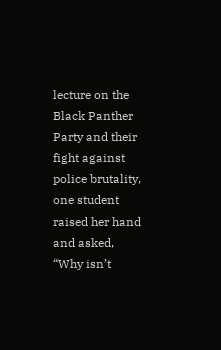lecture on the Black Panther Party and their fight against police brutality, one student raised her hand and asked, “Why isn’t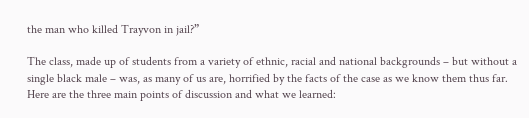the man who killed Trayvon in jail?”

The class, made up of students from a variety of ethnic, racial and national backgrounds – but without a single black male – was, as many of us are, horrified by the facts of the case as we know them thus far. Here are the three main points of discussion and what we learned: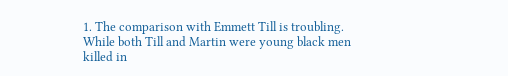1. The comparison with Emmett Till is troubling. While both Till and Martin were young black men killed in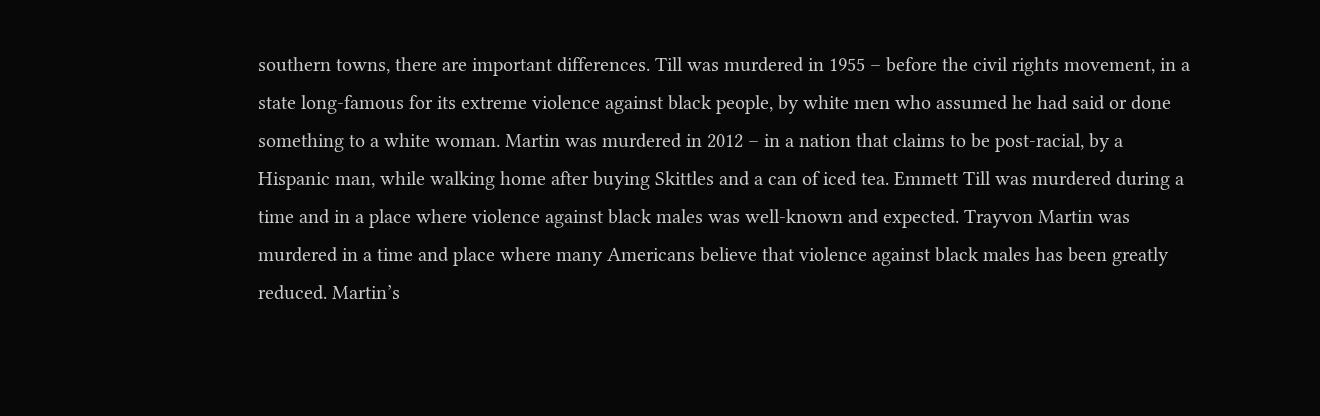southern towns, there are important differences. Till was murdered in 1955 – before the civil rights movement, in a state long-famous for its extreme violence against black people, by white men who assumed he had said or done something to a white woman. Martin was murdered in 2012 – in a nation that claims to be post-racial, by a Hispanic man, while walking home after buying Skittles and a can of iced tea. Emmett Till was murdered during a time and in a place where violence against black males was well-known and expected. Trayvon Martin was murdered in a time and place where many Americans believe that violence against black males has been greatly reduced. Martin’s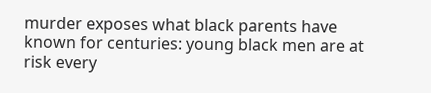murder exposes what black parents have known for centuries: young black men are at risk every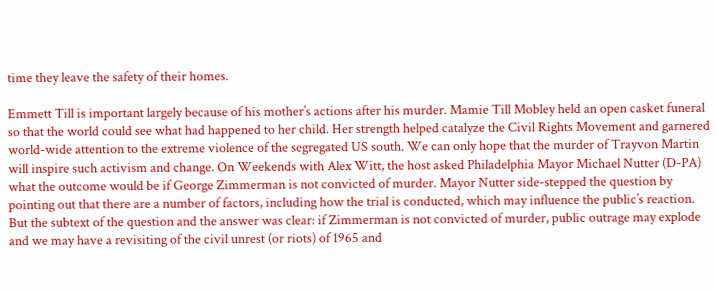time they leave the safety of their homes.

Emmett Till is important largely because of his mother’s actions after his murder. Mamie Till Mobley held an open casket funeral so that the world could see what had happened to her child. Her strength helped catalyze the Civil Rights Movement and garnered world-wide attention to the extreme violence of the segregated US south. We can only hope that the murder of Trayvon Martin will inspire such activism and change. On Weekends with Alex Witt, the host asked Philadelphia Mayor Michael Nutter (D-PA) what the outcome would be if George Zimmerman is not convicted of murder. Mayor Nutter side-stepped the question by pointing out that there are a number of factors, including how the trial is conducted, which may influence the public’s reaction. But the subtext of the question and the answer was clear: if Zimmerman is not convicted of murder, public outrage may explode and we may have a revisiting of the civil unrest (or riots) of 1965 and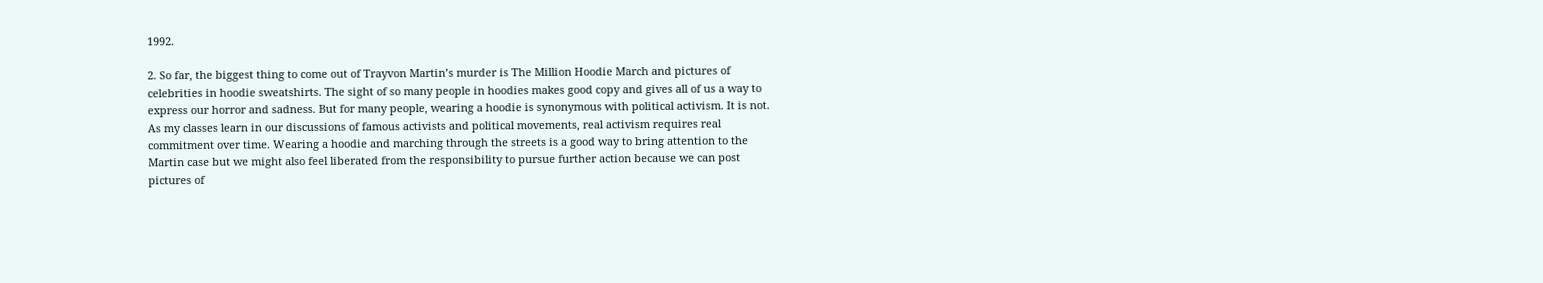1992.

2. So far, the biggest thing to come out of Trayvon Martin’s murder is The Million Hoodie March and pictures of celebrities in hoodie sweatshirts. The sight of so many people in hoodies makes good copy and gives all of us a way to express our horror and sadness. But for many people, wearing a hoodie is synonymous with political activism. It is not. As my classes learn in our discussions of famous activists and political movements, real activism requires real commitment over time. Wearing a hoodie and marching through the streets is a good way to bring attention to the Martin case but we might also feel liberated from the responsibility to pursue further action because we can post pictures of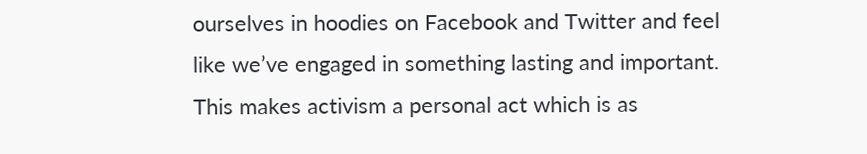ourselves in hoodies on Facebook and Twitter and feel like we’ve engaged in something lasting and important. This makes activism a personal act which is as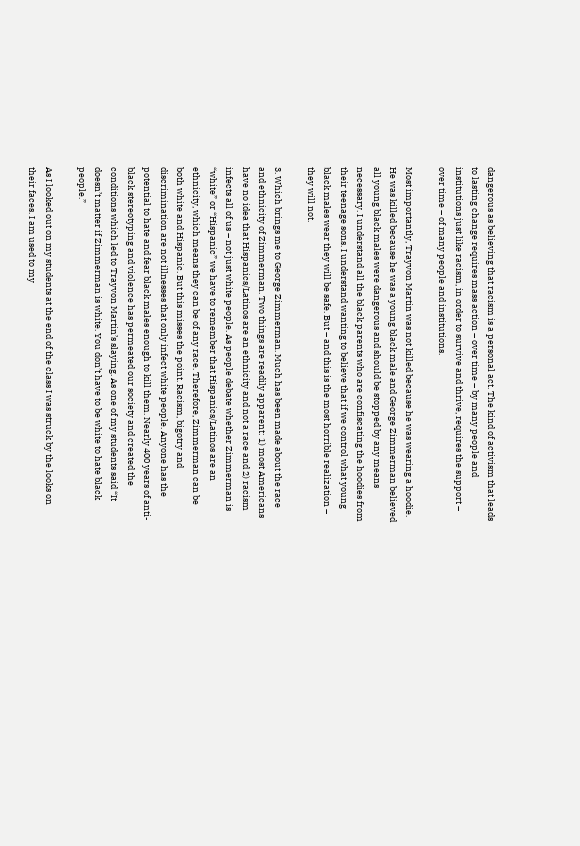dangerous as believing that racism is a personal act. The kind of activism that leads to lasting change requires mass action – over time – by many people and institutions just like racism, in order to survive and thrive, requires the support – over time – of many people and institutions.

Most importantly, Trayvon Martin was not killed because he was wearing a hoodie. He was killed because he was a young black male and George Zimmerman believed all young black males were dangerous and should be stopped by any means necessary. I understand all the black parents who are confiscating the hoodies from their teenage sons. I understand wanting to believe that if we control what young black males wear they will be safe. But – and this is the most horrible realization – they will not.

3. Which brings me to George Zimmerman. Much has been made about the race and ethnicity of Zimmerman. Two things are readily apparent: 1) most Americans have no idea that Hispanics/Latinos are an ethnicity and not a race and 2) racism infects all of us – not just white people. As people debate whether Zimmerman is “white” or “Hispanic” we have to remember that Hispanics/Latinos are an ethnicity, which means they can be of any race. Therefore, Zimmerman can be both white and Hispanic. But this misses the point. Racism, bigotry and discrimination are not illnesses that only infect white people. Anyone has the potential to hate and fear black males enough to kill them. Nearly 400 years of anti-black stereotyping and violence has permeated our society and created the conditions which led to Trayvon Martin’s slaying. As one of my students said “It doesn’t matter if Zimmerman is white. You don’t have to be white to hate black people.”

As I looked out on my students at the end of the class I was struck by the looks on their faces. I am used to my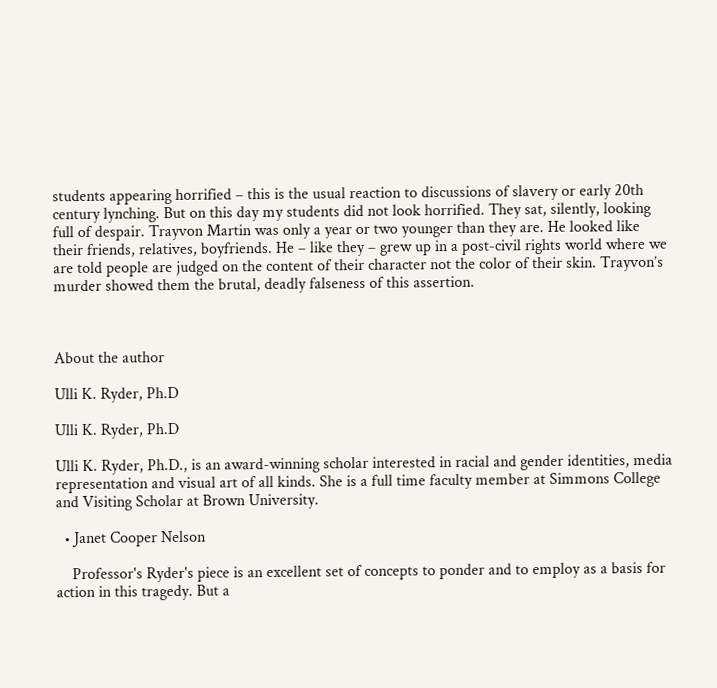students appearing horrified – this is the usual reaction to discussions of slavery or early 20th century lynching. But on this day my students did not look horrified. They sat, silently, looking full of despair. Trayvon Martin was only a year or two younger than they are. He looked like their friends, relatives, boyfriends. He – like they – grew up in a post-civil rights world where we are told people are judged on the content of their character not the color of their skin. Trayvon’s murder showed them the brutal, deadly falseness of this assertion.



About the author

Ulli K. Ryder, Ph.D

Ulli K. Ryder, Ph.D

Ulli K. Ryder, Ph.D., is an award-winning scholar interested in racial and gender identities, media representation and visual art of all kinds. She is a full time faculty member at Simmons College and Visiting Scholar at Brown University.

  • Janet Cooper Nelson

    Professor's Ryder's piece is an excellent set of concepts to ponder and to employ as a basis for action in this tragedy. But a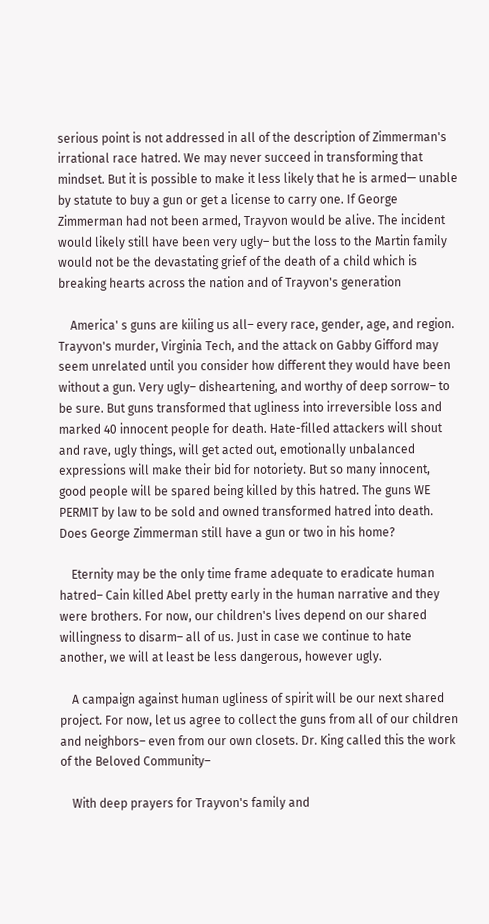serious point is not addressed in all of the description of Zimmerman's irrational race hatred. We may never succeed in transforming that mindset. But it is possible to make it less likely that he is armed— unable by statute to buy a gun or get a license to carry one. If George Zimmerman had not been armed, Trayvon would be alive. The incident would likely still have been very ugly– but the loss to the Martin family would not be the devastating grief of the death of a child which is breaking hearts across the nation and of Trayvon's generation

    America' s guns are kiiling us all– every race, gender, age, and region. Trayvon's murder, Virginia Tech, and the attack on Gabby Gifford may seem unrelated until you consider how different they would have been without a gun. Very ugly– disheartening, and worthy of deep sorrow– to be sure. But guns transformed that ugliness into irreversible loss and marked 40 innocent people for death. Hate-filled attackers will shout and rave, ugly things, will get acted out, emotionally unbalanced expressions will make their bid for notoriety. But so many innocent, good people will be spared being killed by this hatred. The guns WE PERMIT by law to be sold and owned transformed hatred into death. Does George Zimmerman still have a gun or two in his home?

    Eternity may be the only time frame adequate to eradicate human hatred– Cain killed Abel pretty early in the human narrative and they were brothers. For now, our children's lives depend on our shared willingness to disarm– all of us. Just in case we continue to hate another, we will at least be less dangerous, however ugly.

    A campaign against human ugliness of spirit will be our next shared project. For now, let us agree to collect the guns from all of our children and neighbors– even from our own closets. Dr. King called this the work of the Beloved Community–

    With deep prayers for Trayvon's family and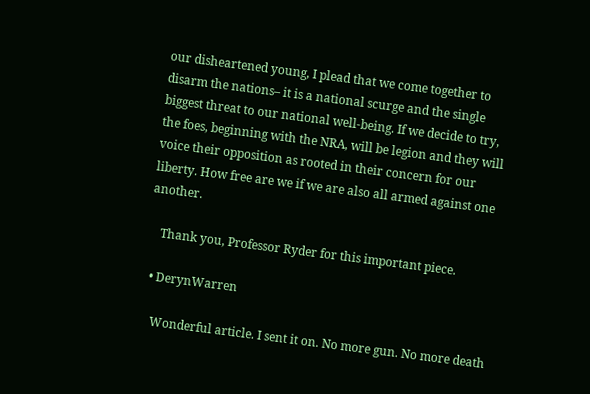our disheartened young, I plead that we come together to disarm the nations– it is a national scurge and the single biggest threat to our national well-being. If we decide to try, the foes, beginning with the NRA, will be legion and they will voice their opposition as rooted in their concern for our liberty. How free are we if we are also all armed against one another.

    Thank you, Professor Ryder for this important piece.

  • DerynWarren

    Wonderful article. I sent it on. No more gun. No more death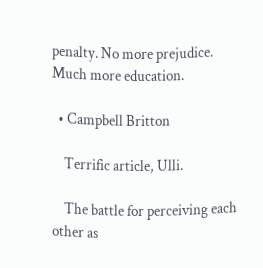penalty. No more prejudice. Much more education.

  • Campbell Britton

    Terrific article, Ulli.

    The battle for perceiving each other as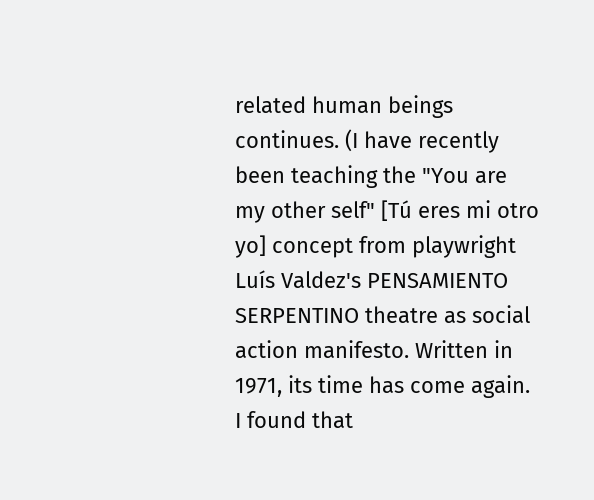related human beings continues. (I have recently been teaching the "You are my other self" [Tú eres mi otro yo] concept from playwright Luís Valdez's PENSAMIENTO SERPENTINO theatre as social action manifesto. Written in 1971, its time has come again. I found that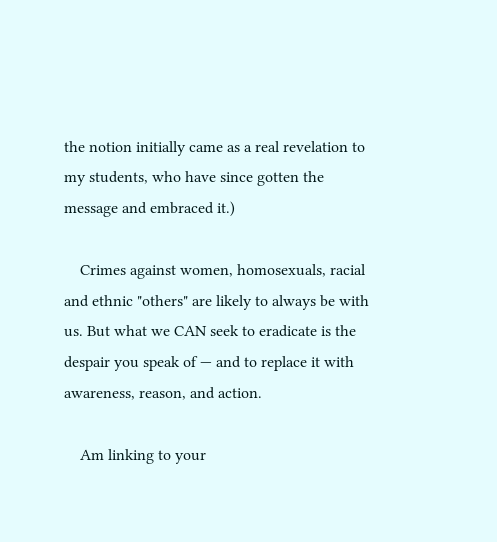the notion initially came as a real revelation to my students, who have since gotten the message and embraced it.)

    Crimes against women, homosexuals, racial and ethnic "others" are likely to always be with us. But what we CAN seek to eradicate is the despair you speak of — and to replace it with awareness, reason, and action.

    Am linking to your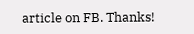article on FB. Thanks!